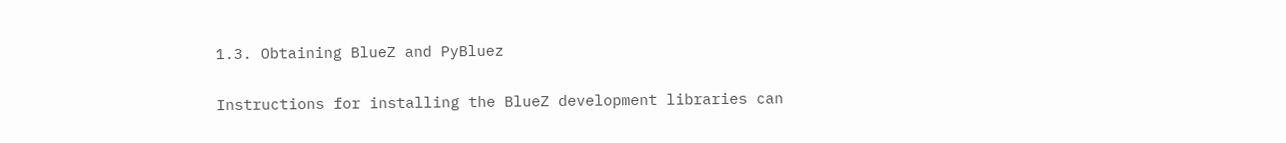1.3. Obtaining BlueZ and PyBluez

Instructions for installing the BlueZ development libraries can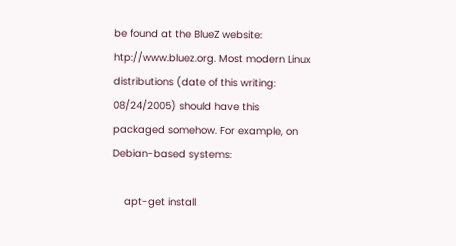be found at the BlueZ website: htp://www.bluez.org. Most modern Linux distributions (date of this writing: 08/24/2005) should have this packaged somehow. For example, on Debian-based systems:

    apt-get install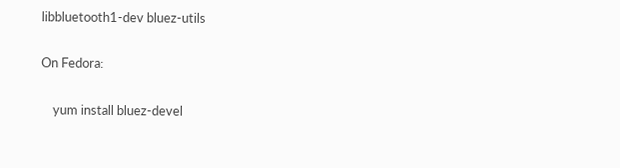libbluetooth1-dev bluez-utils

On Fedora:

    yum install bluez-devel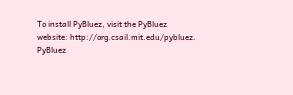To install PyBluez, visit the PyBluez website: http://org.csail.mit.edu/pybluez. PyBluez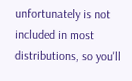unfortunately is not included in most distributions, so you'll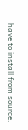have to install from source.